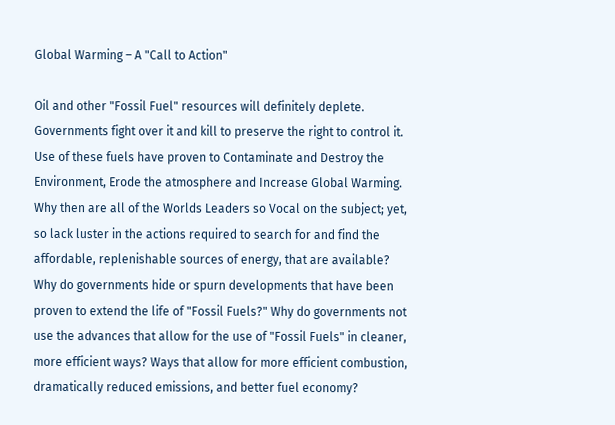Global Warming – A "Call to Action"

Oil and other "Fossil Fuel" resources will definitely deplete. Governments fight over it and kill to preserve the right to control it. Use of these fuels have proven to Contaminate and Destroy the Environment, Erode the atmosphere and Increase Global Warming. Why then are all of the Worlds Leaders so Vocal on the subject; yet, so lack luster in the actions required to search for and find the affordable, replenishable sources of energy, that are available? Why do governments hide or spurn developments that have been proven to extend the life of "Fossil Fuels?" Why do governments not use the advances that allow for the use of "Fossil Fuels" in cleaner, more efficient ways? Ways that allow for more efficient combustion, dramatically reduced emissions, and better fuel economy?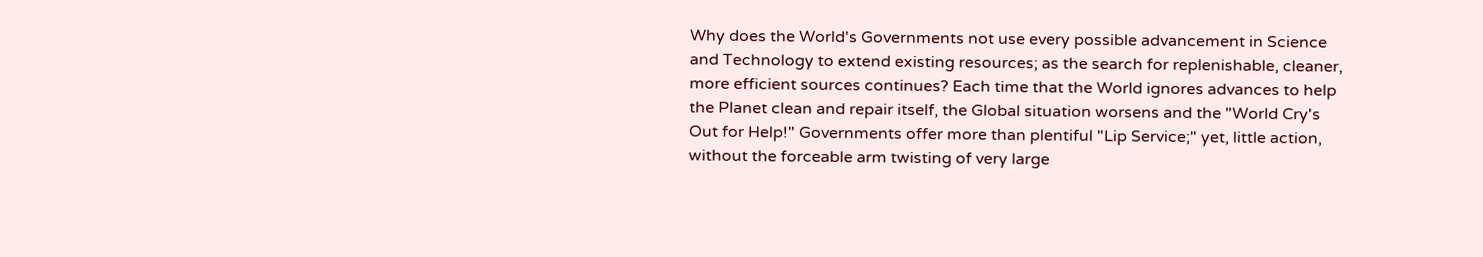Why does the World's Governments not use every possible advancement in Science and Technology to extend existing resources; as the search for replenishable, cleaner, more efficient sources continues? Each time that the World ignores advances to help the Planet clean and repair itself, the Global situation worsens and the "World Cry's Out for Help!" Governments offer more than plentiful "Lip Service;" yet, little action, without the forceable arm twisting of very large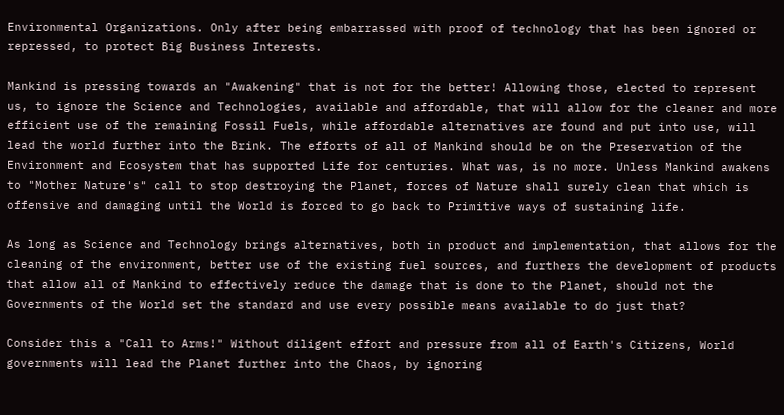Environmental Organizations. Only after being embarrassed with proof of technology that has been ignored or repressed, to protect Big Business Interests.

Mankind is pressing towards an "Awakening" that is not for the better! Allowing those, elected to represent us, to ignore the Science and Technologies, available and affordable, that will allow for the cleaner and more efficient use of the remaining Fossil Fuels, while affordable alternatives are found and put into use, will lead the world further into the Brink. The efforts of all of Mankind should be on the Preservation of the Environment and Ecosystem that has supported Life for centuries. What was, is no more. Unless Mankind awakens to "Mother Nature's" call to stop destroying the Planet, forces of Nature shall surely clean that which is offensive and damaging until the World is forced to go back to Primitive ways of sustaining life.

As long as Science and Technology brings alternatives, both in product and implementation, that allows for the cleaning of the environment, better use of the existing fuel sources, and furthers the development of products that allow all of Mankind to effectively reduce the damage that is done to the Planet, should not the Governments of the World set the standard and use every possible means available to do just that?

Consider this a "Call to Arms!" Without diligent effort and pressure from all of Earth's Citizens, World governments will lead the Planet further into the Chaos, by ignoring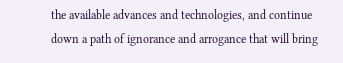the available advances and technologies, and continue down a path of ignorance and arrogance that will bring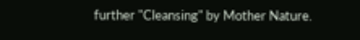further "Cleansing" by Mother Nature.